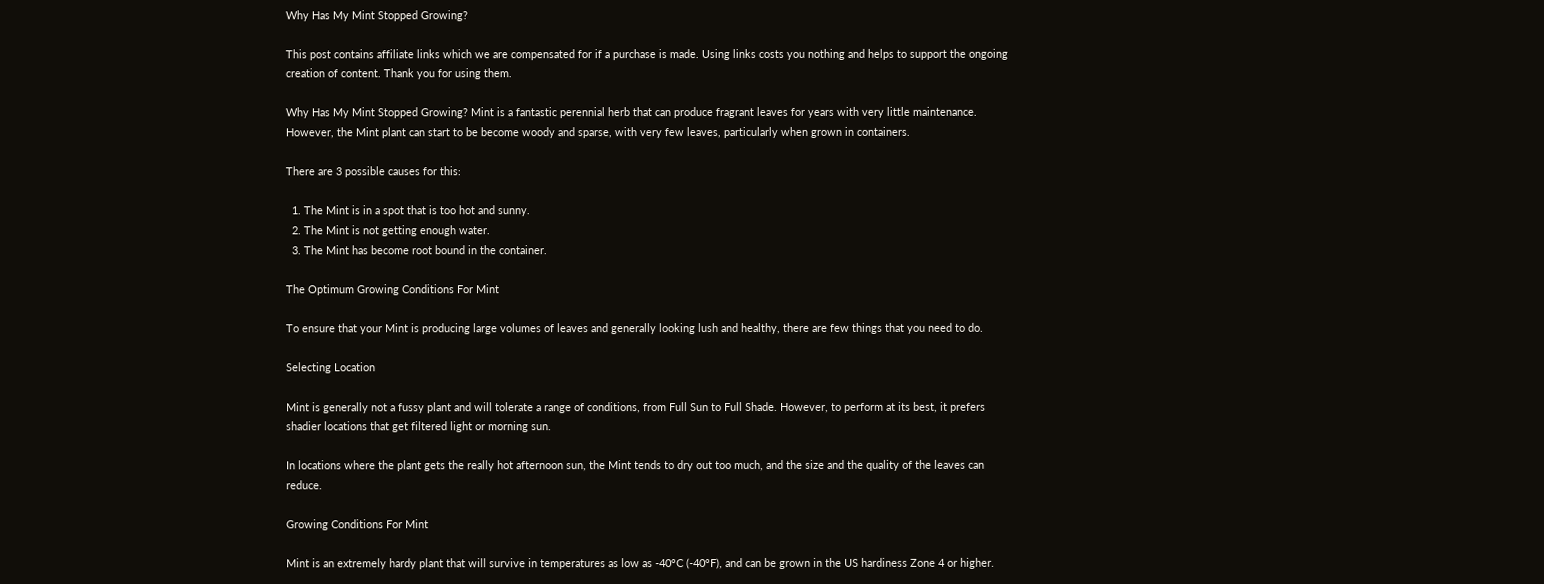Why Has My Mint Stopped Growing?

This post contains affiliate links which we are compensated for if a purchase is made. Using links costs you nothing and helps to support the ongoing creation of content. Thank you for using them.

Why Has My Mint Stopped Growing? Mint is a fantastic perennial herb that can produce fragrant leaves for years with very little maintenance. However, the Mint plant can start to be become woody and sparse, with very few leaves, particularly when grown in containers.

There are 3 possible causes for this:

  1. The Mint is in a spot that is too hot and sunny.
  2. The Mint is not getting enough water.
  3. The Mint has become root bound in the container.

The Optimum Growing Conditions For Mint

To ensure that your Mint is producing large volumes of leaves and generally looking lush and healthy, there are few things that you need to do.

Selecting Location

Mint is generally not a fussy plant and will tolerate a range of conditions, from Full Sun to Full Shade. However, to perform at its best, it prefers shadier locations that get filtered light or morning sun.

In locations where the plant gets the really hot afternoon sun, the Mint tends to dry out too much, and the size and the quality of the leaves can reduce.

Growing Conditions For Mint

Mint is an extremely hardy plant that will survive in temperatures as low as -40°C (-40°F), and can be grown in the US hardiness Zone 4 or higher.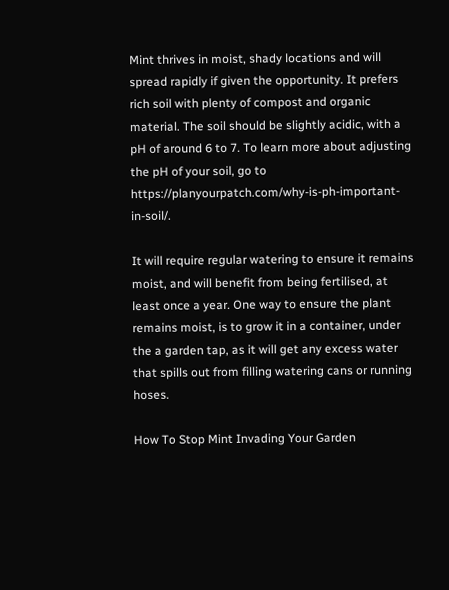Mint thrives in moist, shady locations and will spread rapidly if given the opportunity. It prefers rich soil with plenty of compost and organic material. The soil should be slightly acidic, with a pH of around 6 to 7. To learn more about adjusting the pH of your soil, go to https://planyourpatch.com/why-is-ph-important-in-soil/.

It will require regular watering to ensure it remains moist, and will benefit from being fertilised, at least once a year. One way to ensure the plant remains moist, is to grow it in a container, under the a garden tap, as it will get any excess water that spills out from filling watering cans or running hoses.

How To Stop Mint Invading Your Garden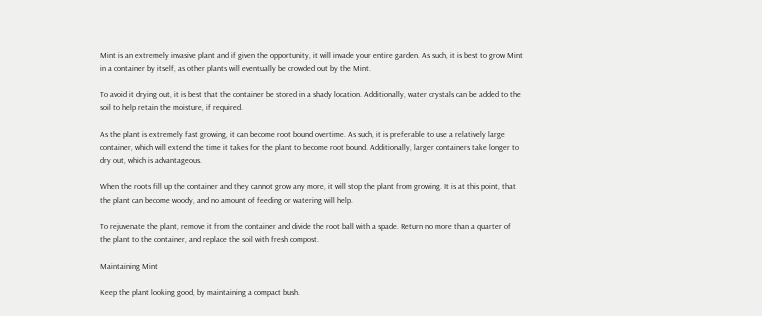Mint is an extremely invasive plant and if given the opportunity, it will invade your entire garden. As such, it is best to grow Mint in a container by itself, as other plants will eventually be crowded out by the Mint.

To avoid it drying out, it is best that the container be stored in a shady location. Additionally, water crystals can be added to the soil to help retain the moisture, if required.

As the plant is extremely fast growing, it can become root bound overtime. As such, it is preferable to use a relatively large container, which will extend the time it takes for the plant to become root bound. Additionally, larger containers take longer to dry out, which is advantageous.

When the roots fill up the container and they cannot grow any more, it will stop the plant from growing. It is at this point, that the plant can become woody, and no amount of feeding or watering will help.

To rejuvenate the plant, remove it from the container and divide the root ball with a spade. Return no more than a quarter of the plant to the container, and replace the soil with fresh compost.

Maintaining Mint

Keep the plant looking good, by maintaining a compact bush.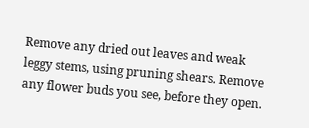Remove any dried out leaves and weak leggy stems, using pruning shears. Remove any flower buds you see, before they open.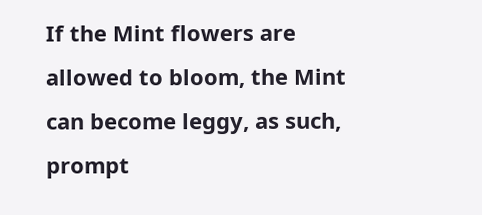If the Mint flowers are allowed to bloom, the Mint can become leggy, as such, prompt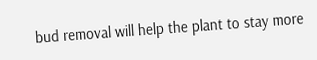bud removal will help the plant to stay more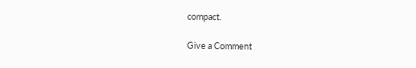compact.

Give a Comment